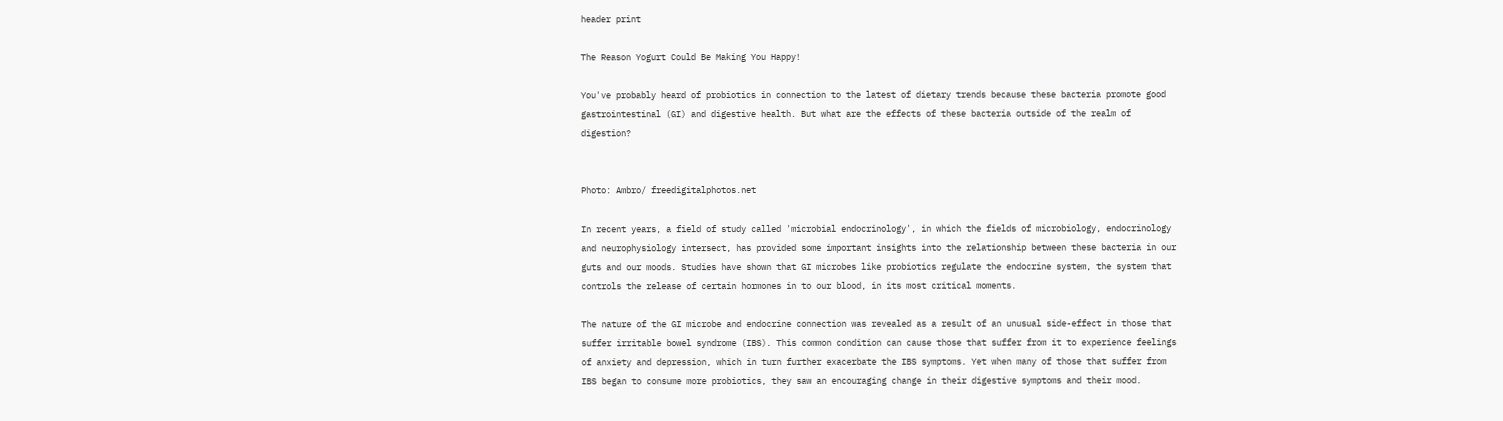header print

The Reason Yogurt Could Be Making You Happy!

You've probably heard of probiotics in connection to the latest of dietary trends because these bacteria promote good gastrointestinal (GI) and digestive health. But what are the effects of these bacteria outside of the realm of digestion?


Photo: Ambro/ freedigitalphotos.net

In recent years, a field of study called 'microbial endocrinology', in which the fields of microbiology, endocrinology and neurophysiology intersect, has provided some important insights into the relationship between these bacteria in our guts and our moods. Studies have shown that GI microbes like probiotics regulate the endocrine system, the system that controls the release of certain hormones in to our blood, in its most critical moments.

The nature of the GI microbe and endocrine connection was revealed as a result of an unusual side-effect in those that suffer irritable bowel syndrome (IBS). This common condition can cause those that suffer from it to experience feelings of anxiety and depression, which in turn further exacerbate the IBS symptoms. Yet when many of those that suffer from IBS began to consume more probiotics, they saw an encouraging change in their digestive symptoms and their mood.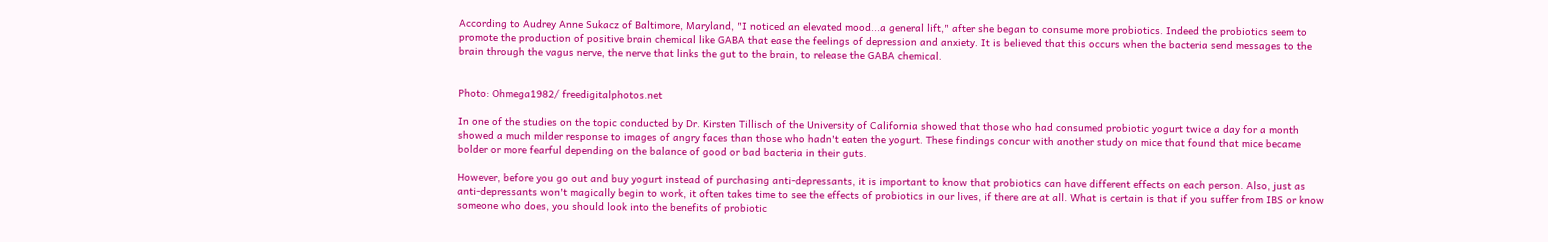According to Audrey Anne Sukacz of Baltimore, Maryland, "I noticed an elevated mood...a general lift," after she began to consume more probiotics. Indeed the probiotics seem to promote the production of positive brain chemical like GABA that ease the feelings of depression and anxiety. It is believed that this occurs when the bacteria send messages to the brain through the vagus nerve, the nerve that links the gut to the brain, to release the GABA chemical.


Photo: Ohmega1982/ freedigitalphotos.net

In one of the studies on the topic conducted by Dr. Kirsten Tillisch of the University of California showed that those who had consumed probiotic yogurt twice a day for a month showed a much milder response to images of angry faces than those who hadn't eaten the yogurt. These findings concur with another study on mice that found that mice became bolder or more fearful depending on the balance of good or bad bacteria in their guts.

However, before you go out and buy yogurt instead of purchasing anti-depressants, it is important to know that probiotics can have different effects on each person. Also, just as anti-depressants won't magically begin to work, it often takes time to see the effects of probiotics in our lives, if there are at all. What is certain is that if you suffer from IBS or know someone who does, you should look into the benefits of probiotic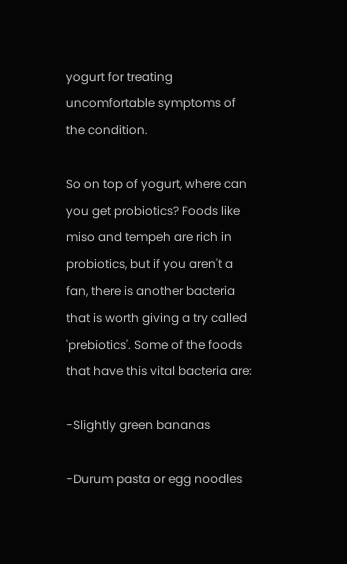yogurt for treating uncomfortable symptoms of the condition.

So on top of yogurt, where can you get probiotics? Foods like miso and tempeh are rich in probiotics, but if you aren't a fan, there is another bacteria that is worth giving a try called 'prebiotics'. Some of the foods that have this vital bacteria are:

-Slightly green bananas

-Durum pasta or egg noodles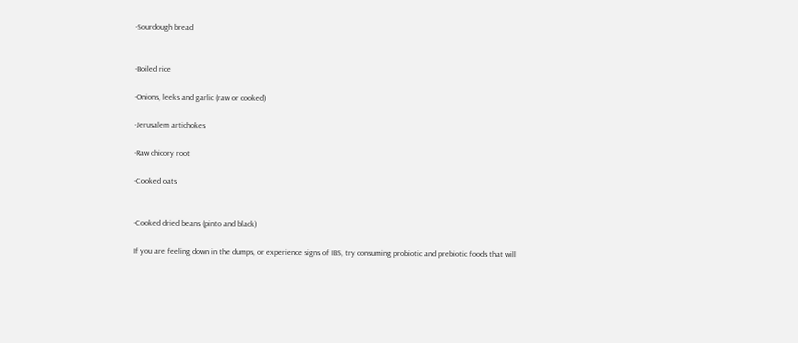-Sourdough bread


-Boiled rice

-Onions, leeks and garlic (raw or cooked)

-Jerusalem artichokes

-Raw chicory root

-Cooked oats


-Cooked dried beans (pinto and black)

If you are feeling down in the dumps, or experience signs of IBS, try consuming probiotic and prebiotic foods that will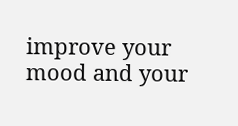improve your mood and your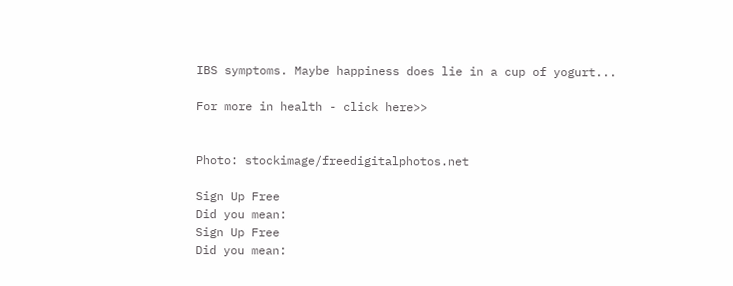IBS symptoms. Maybe happiness does lie in a cup of yogurt...

For more in health - click here>>


Photo: stockimage/freedigitalphotos.net

Sign Up Free
Did you mean:
Sign Up Free
Did you mean: